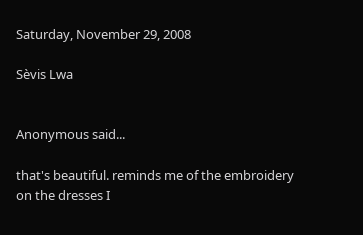Saturday, November 29, 2008

Sèvis Lwa


Anonymous said...

that's beautiful. reminds me of the embroidery on the dresses I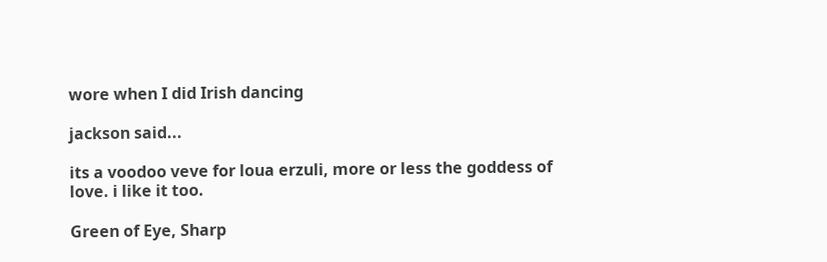wore when I did Irish dancing

jackson said...

its a voodoo veve for loua erzuli, more or less the goddess of love. i like it too.

Green of Eye, Sharp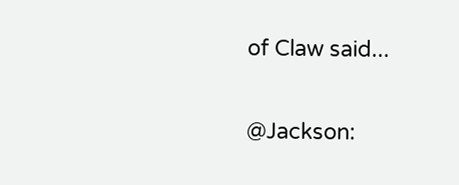of Claw said...

@Jackson: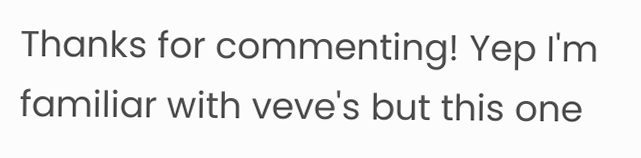Thanks for commenting! Yep I'm familiar with veve's but this one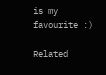is my favourite :)

Related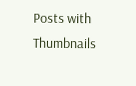Posts with Thumbnails